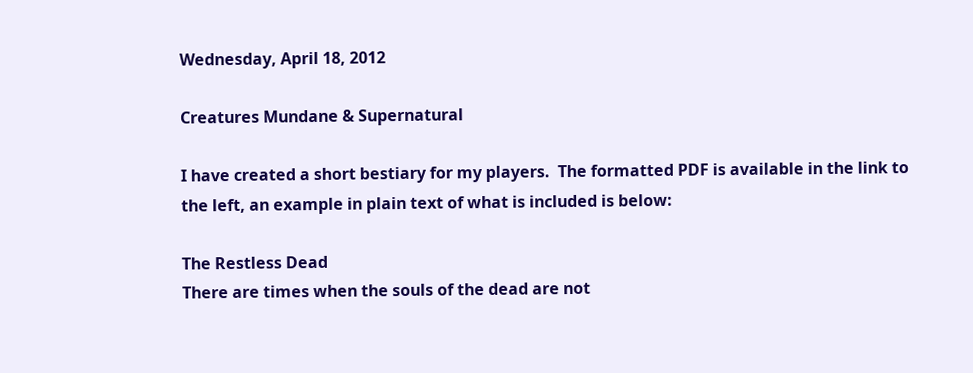Wednesday, April 18, 2012

Creatures Mundane & Supernatural

I have created a short bestiary for my players.  The formatted PDF is available in the link to the left, an example in plain text of what is included is below:

The Restless Dead
There are times when the souls of the dead are not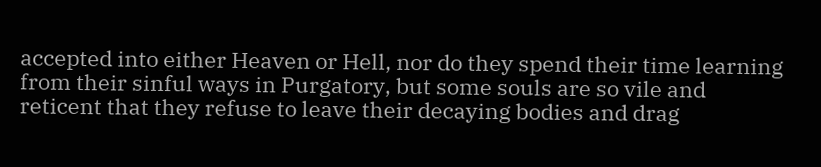accepted into either Heaven or Hell, nor do they spend their time learning from their sinful ways in Purgatory, but some souls are so vile and reticent that they refuse to leave their decaying bodies and drag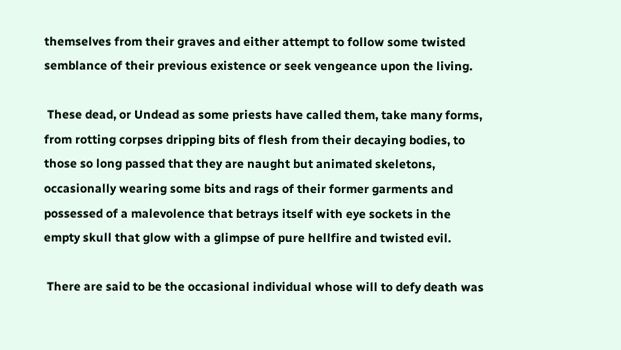themselves from their graves and either attempt to follow some twisted semblance of their previous existence or seek vengeance upon the living.

 These dead, or Undead as some priests have called them, take many forms, from rotting corpses dripping bits of flesh from their decaying bodies, to those so long passed that they are naught but animated skeletons, occasionally wearing some bits and rags of their former garments and possessed of a malevolence that betrays itself with eye sockets in the empty skull that glow with a glimpse of pure hellfire and twisted evil.

 There are said to be the occasional individual whose will to defy death was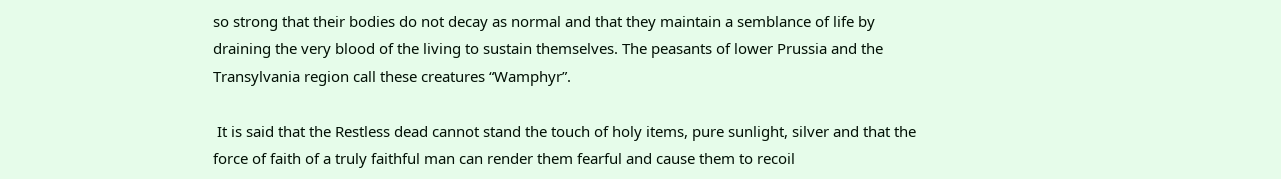so strong that their bodies do not decay as normal and that they maintain a semblance of life by draining the very blood of the living to sustain themselves. The peasants of lower Prussia and the Transylvania region call these creatures “Wamphyr”.

 It is said that the Restless dead cannot stand the touch of holy items, pure sunlight, silver and that the force of faith of a truly faithful man can render them fearful and cause them to recoil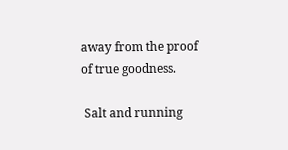away from the proof of true goodness.

 Salt and running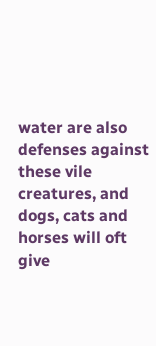water are also defenses against these vile creatures, and dogs, cats and horses will oft give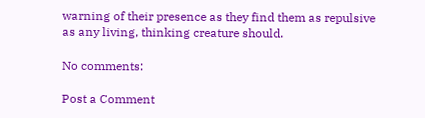warning of their presence as they find them as repulsive as any living, thinking creature should.

No comments:

Post a Comment